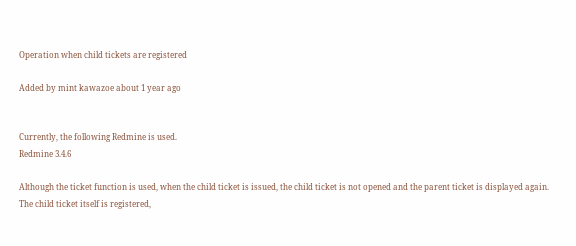Operation when child tickets are registered

Added by mint kawazoe about 1 year ago


Currently, the following Redmine is used.
Redmine 3.4.6

Although the ticket function is used, when the child ticket is issued, the child ticket is not opened and the parent ticket is displayed again.
The child ticket itself is registered,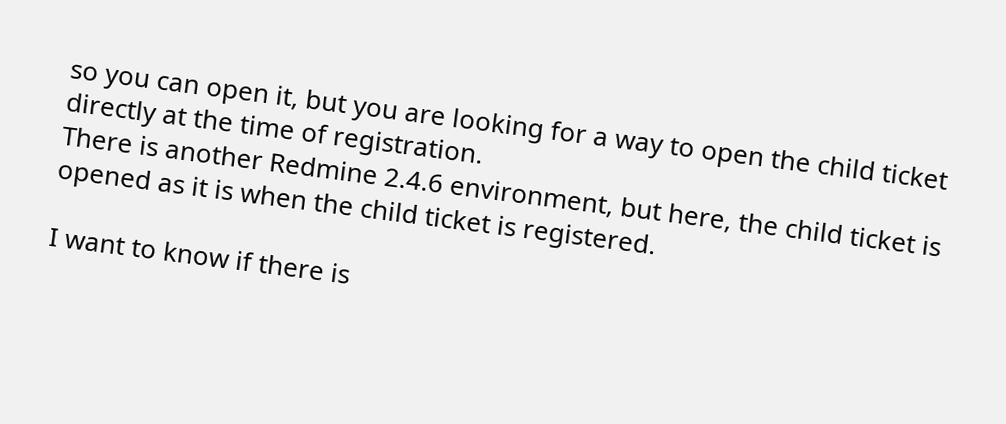so you can open it, but you are looking for a way to open the child ticket directly at the time of registration.
There is another Redmine 2.4.6 environment, but here, the child ticket is opened as it is when the child ticket is registered.

I want to know if there is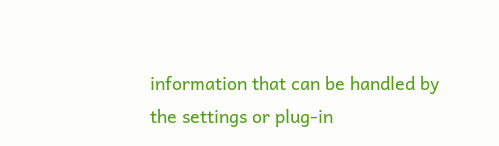information that can be handled by the settings or plug-in